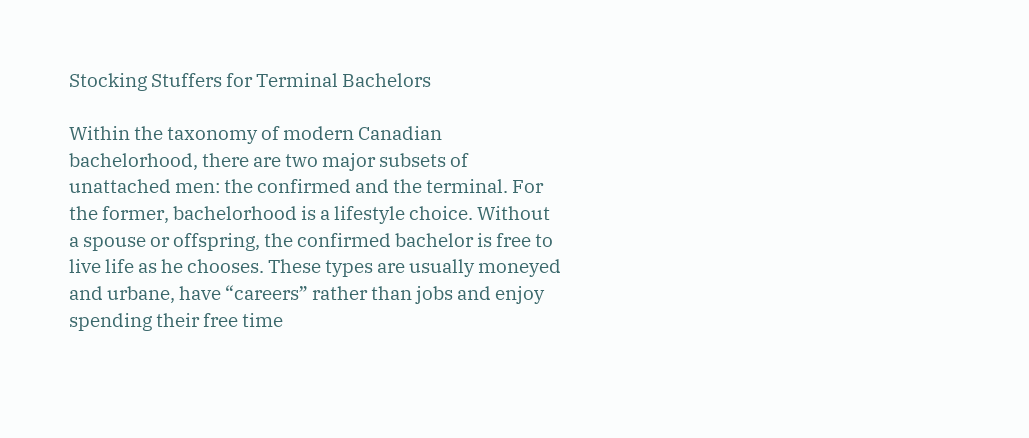Stocking Stuffers for Terminal Bachelors

Within the taxonomy of modern Canadian bachelorhood, there are two major subsets of unattached men: the confirmed and the terminal. For the former, bachelorhood is a lifestyle choice. Without a spouse or offspring, the confirmed bachelor is free to live life as he chooses. These types are usually moneyed and urbane, have “careers” rather than jobs and enjoy spending their free time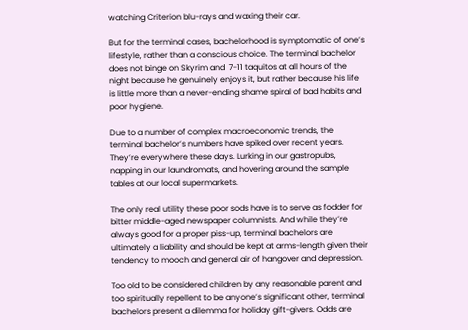watching Criterion blu-rays and waxing their car.

But for the terminal cases, bachelorhood is symptomatic of one’s lifestyle, rather than a conscious choice. The terminal bachelor does not binge on Skyrim and  7-11 taquitos at all hours of the night because he genuinely enjoys it, but rather because his life is little more than a never-ending shame spiral of bad habits and poor hygiene.

Due to a number of complex macroeconomic trends, the terminal bachelor’s numbers have spiked over recent years. They’re everywhere these days. Lurking in our gastropubs, napping in our laundromats, and hovering around the sample tables at our local supermarkets.

The only real utility these poor sods have is to serve as fodder for bitter middle-aged newspaper columnists. And while they’re always good for a proper piss-up, terminal bachelors are ultimately a liability and should be kept at arms-length given their tendency to mooch and general air of hangover and depression.

Too old to be considered children by any reasonable parent and too spiritually repellent to be anyone’s significant other, terminal bachelors present a dilemma for holiday gift-givers. Odds are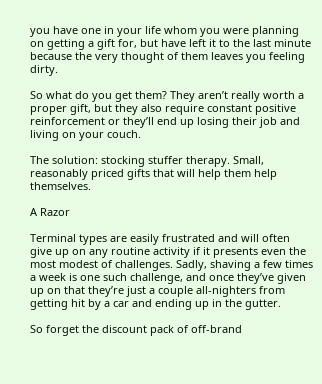you have one in your life whom you were planning on getting a gift for, but have left it to the last minute because the very thought of them leaves you feeling dirty.

So what do you get them? They aren’t really worth a proper gift, but they also require constant positive reinforcement or they’ll end up losing their job and living on your couch.

The solution: stocking stuffer therapy. Small, reasonably priced gifts that will help them help themselves.

A Razor

Terminal types are easily frustrated and will often give up on any routine activity if it presents even the most modest of challenges. Sadly, shaving a few times a week is one such challenge, and once they’ve given up on that they’re just a couple all-nighters from getting hit by a car and ending up in the gutter.

So forget the discount pack of off-brand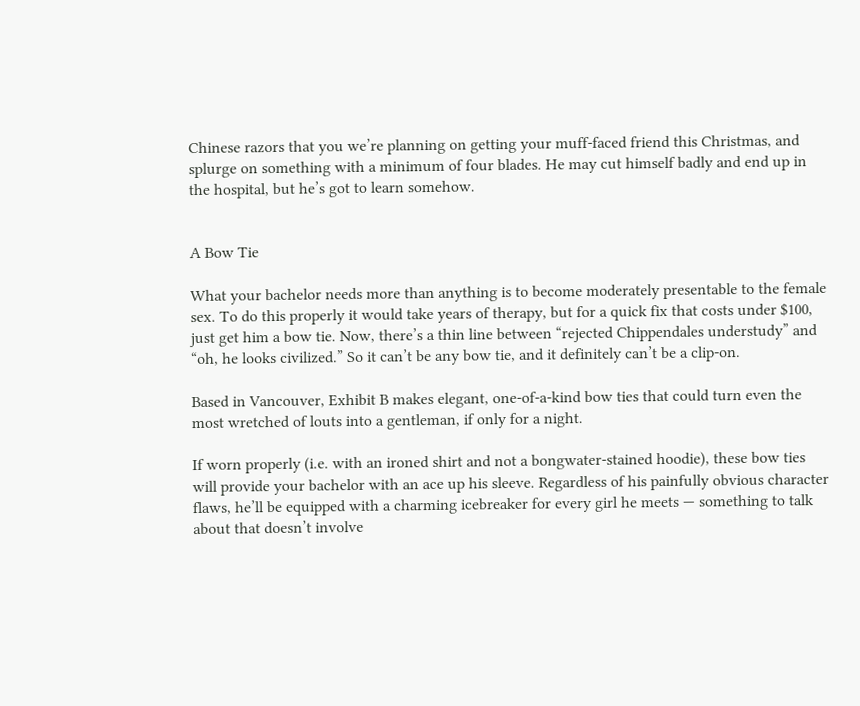Chinese razors that you we’re planning on getting your muff-faced friend this Christmas, and splurge on something with a minimum of four blades. He may cut himself badly and end up in the hospital, but he’s got to learn somehow.


A Bow Tie

What your bachelor needs more than anything is to become moderately presentable to the female sex. To do this properly it would take years of therapy, but for a quick fix that costs under $100, just get him a bow tie. Now, there’s a thin line between “rejected Chippendales understudy” and “oh, he looks civilized.” So it can’t be any bow tie, and it definitely can’t be a clip-on.

Based in Vancouver, Exhibit B makes elegant, one-of-a-kind bow ties that could turn even the most wretched of louts into a gentleman, if only for a night.

If worn properly (i.e. with an ironed shirt and not a bongwater-stained hoodie), these bow ties will provide your bachelor with an ace up his sleeve. Regardless of his painfully obvious character flaws, he’ll be equipped with a charming icebreaker for every girl he meets — something to talk about that doesn’t involve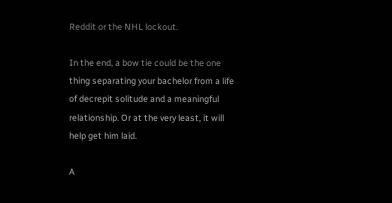Reddit or the NHL lockout.

In the end, a bow tie could be the one thing separating your bachelor from a life of decrepit solitude and a meaningful relationship. Or at the very least, it will help get him laid.

A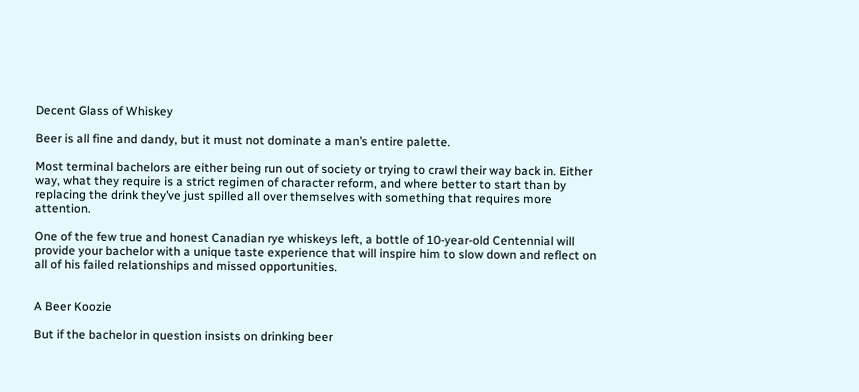Decent Glass of Whiskey

Beer is all fine and dandy, but it must not dominate a man’s entire palette.

Most terminal bachelors are either being run out of society or trying to crawl their way back in. Either way, what they require is a strict regimen of character reform, and where better to start than by replacing the drink they’ve just spilled all over themselves with something that requires more attention.

One of the few true and honest Canadian rye whiskeys left, a bottle of 10-year-old Centennial will provide your bachelor with a unique taste experience that will inspire him to slow down and reflect on all of his failed relationships and missed opportunities.


A Beer Koozie

But if the bachelor in question insists on drinking beer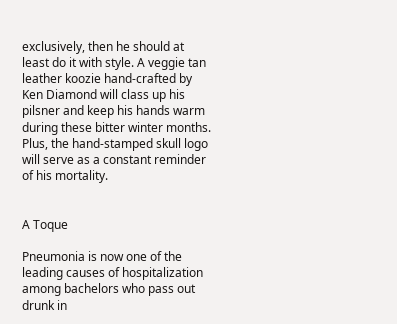exclusively, then he should at least do it with style. A veggie tan leather koozie hand-crafted by Ken Diamond will class up his pilsner and keep his hands warm during these bitter winter months. Plus, the hand-stamped skull logo will serve as a constant reminder of his mortality.


A Toque

Pneumonia is now one of the leading causes of hospitalization among bachelors who pass out drunk in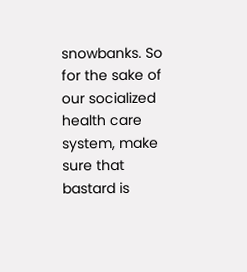snowbanks. So for the sake of our socialized health care system, make sure that bastard is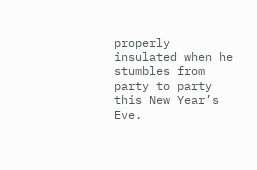properly insulated when he stumbles from party to party this New Year’s Eve.